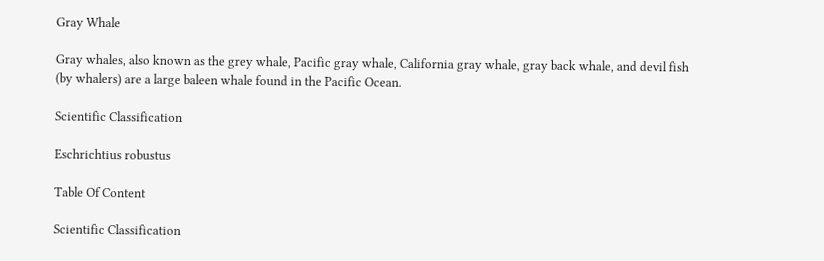Gray Whale

Gray whales, also known as the grey whale, Pacific gray whale, California gray whale, gray back whale, and devil fish (by whalers) are a large baleen whale found in the Pacific Ocean.

Scientific Classification

Eschrichtius robustus

Table Of Content

Scientific Classification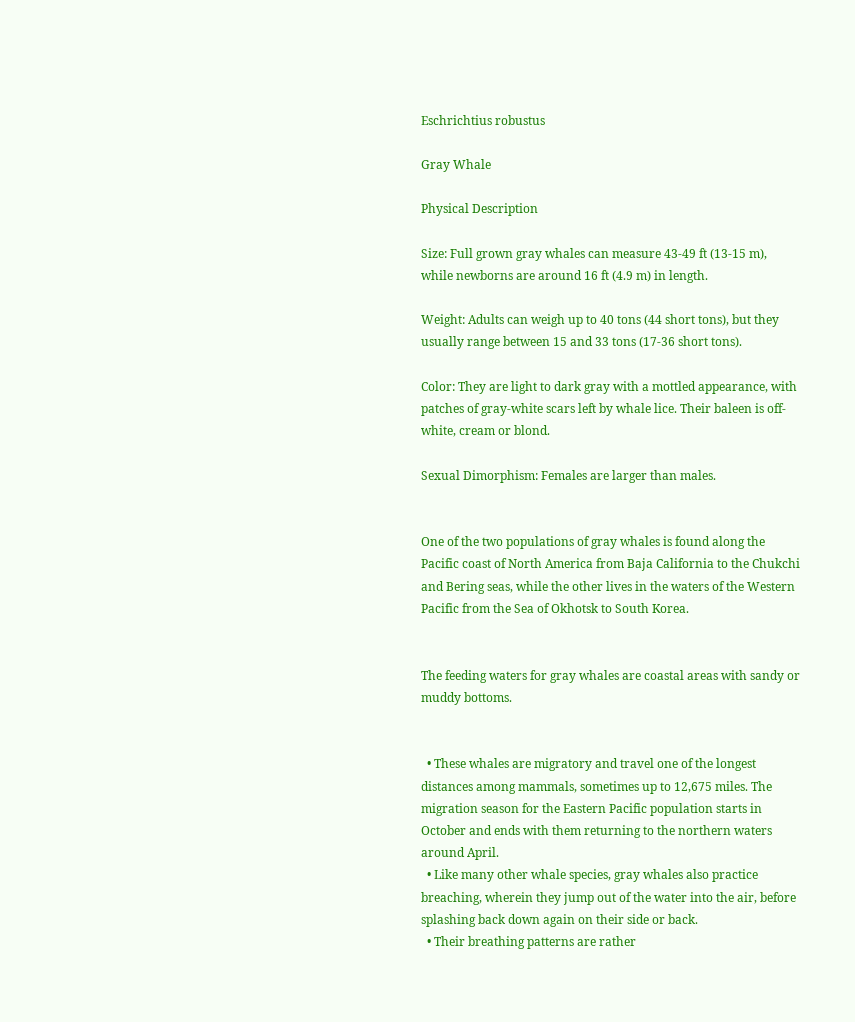Eschrichtius robustus

Gray Whale

Physical Description

Size: Full grown gray whales can measure 43-49 ft (13-15 m), while newborns are around 16 ft (4.9 m) in length.

Weight: Adults can weigh up to 40 tons (44 short tons), but they usually range between 15 and 33 tons (17-36 short tons).

Color: They are light to dark gray with a mottled appearance, with patches of gray-white scars left by whale lice. Their baleen is off-white, cream or blond.

Sexual Dimorphism: Females are larger than males.


One of the two populations of gray whales is found along the Pacific coast of North America from Baja California to the Chukchi and Bering seas, while the other lives in the waters of the Western Pacific from the Sea of Okhotsk to South Korea.


The feeding waters for gray whales are coastal areas with sandy or muddy bottoms.


  • These whales are migratory and travel one of the longest distances among mammals, sometimes up to 12,675 miles. The migration season for the Eastern Pacific population starts in October and ends with them returning to the northern waters around April.
  • Like many other whale species, gray whales also practice breaching, wherein they jump out of the water into the air, before splashing back down again on their side or back.
  • Their breathing patterns are rather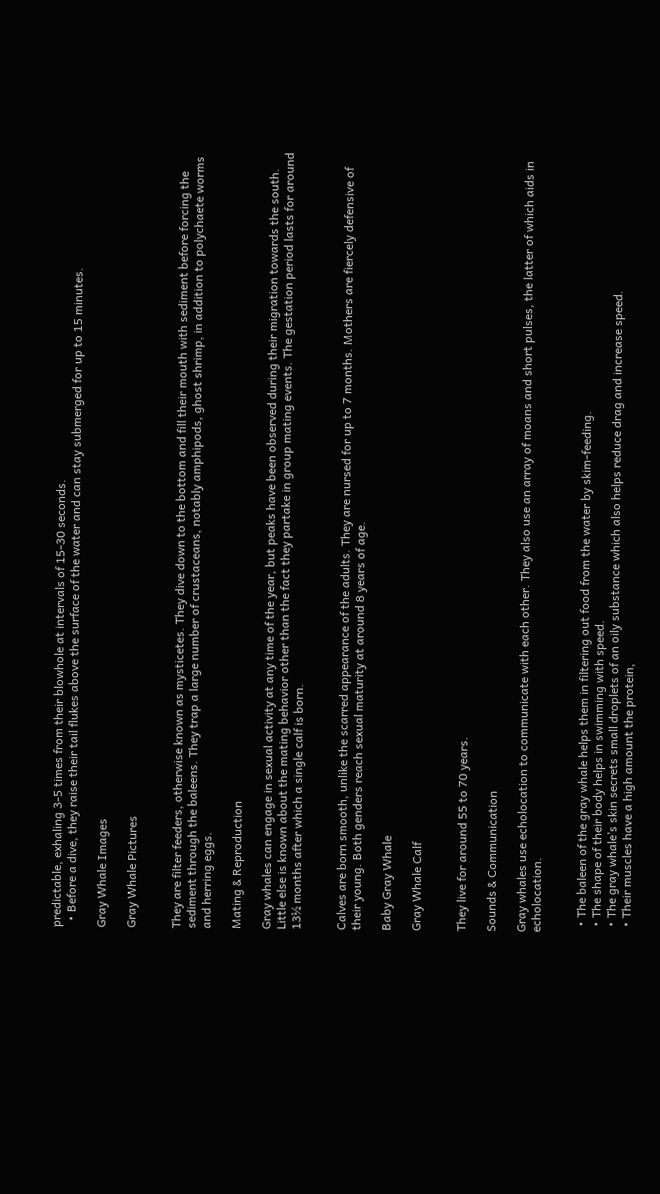predictable, exhaling 3-5 times from their blowhole at intervals of 15-30 seconds.
  • Before a dive, they raise their tail flukes above the surface of the water and can stay submerged for up to 15 minutes.

Gray Whale Images

Gray Whale Pictures


They are filter feeders, otherwise known as mysticetes. They dive down to the bottom and fill their mouth with sediment before forcing the sediment through the baleens. They trap a large number of crustaceans, notably amphipods, ghost shrimp, in addition to polychaete worms and herring eggs.

Mating & Reproduction

Gray whales can engage in sexual activity at any time of the year, but peaks have been observed during their migration towards the south. Little else is known about the mating behavior other than the fact they partake in group mating events. The gestation period lasts for around 13½ months after which a single calf is born.


Calves are born smooth, unlike the scarred appearance of the adults. They are nursed for up to 7 months. Mothers are fiercely defensive of their young. Both genders reach sexual maturity at around 8 years of age.

Baby Gray Whale

Gray Whale Calf


They live for around 55 to 70 years.

Sounds & Communication

Gray whales use echolocation to communicate with each other. They also use an array of moans and short pulses, the latter of which aids in echolocation.


  • The baleen of the gray whale helps them in filtering out food from the water by skim-feeding.
  • The shape of their body helps in swimming with speed.
  • The gray whale’s skin secrets small droplets of an oily substance which also helps reduce drag and increase speed.
  • Their muscles have a high amount the protein,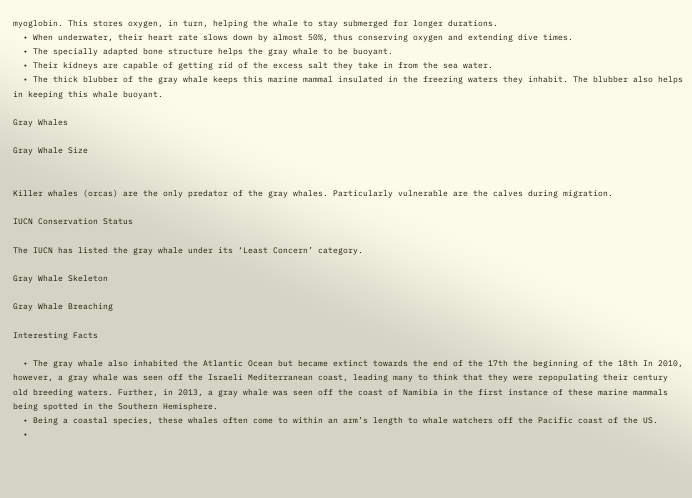myoglobin. This stores oxygen, in turn, helping the whale to stay submerged for longer durations.
  • When underwater, their heart rate slows down by almost 50%, thus conserving oxygen and extending dive times.
  • The specially adapted bone structure helps the gray whale to be buoyant.
  • Their kidneys are capable of getting rid of the excess salt they take in from the sea water.
  • The thick blubber of the gray whale keeps this marine mammal insulated in the freezing waters they inhabit. The blubber also helps in keeping this whale buoyant.

Gray Whales

Gray Whale Size


Killer whales (orcas) are the only predator of the gray whales. Particularly vulnerable are the calves during migration.

IUCN Conservation Status

The IUCN has listed the gray whale under its ‘Least Concern’ category.

Gray Whale Skeleton

Gray Whale Breaching

Interesting Facts

  • The gray whale also inhabited the Atlantic Ocean but became extinct towards the end of the 17th the beginning of the 18th In 2010, however, a gray whale was seen off the Israeli Mediterranean coast, leading many to think that they were repopulating their century old breeding waters. Further, in 2013, a gray whale was seen off the coast of Namibia in the first instance of these marine mammals being spotted in the Southern Hemisphere.
  • Being a coastal species, these whales often come to within an arm’s length to whale watchers off the Pacific coast of the US.
  •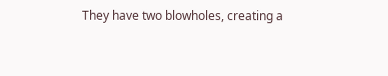They have two blowholes, creating a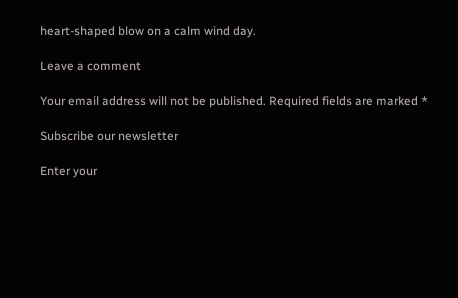heart-shaped blow on a calm wind day.

Leave a comment

Your email address will not be published. Required fields are marked *

Subscribe our newsletter

Enter your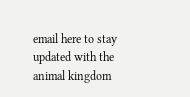email here to stay updated with the animal kingdom